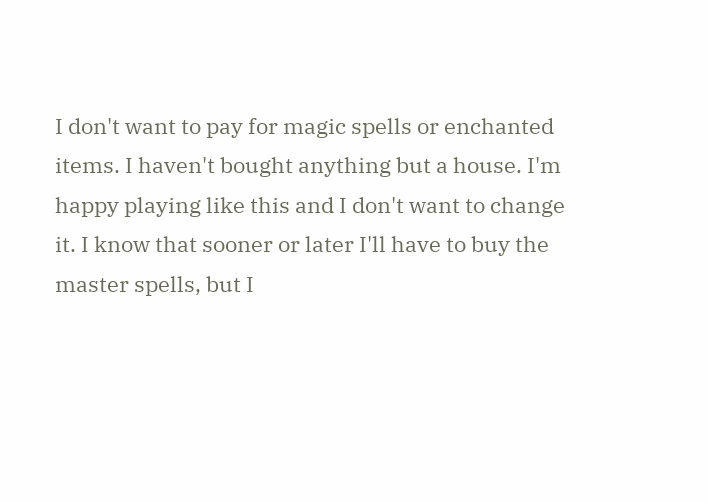I don't want to pay for magic spells or enchanted items. I haven't bought anything but a house. I'm happy playing like this and I don't want to change it. I know that sooner or later I'll have to buy the master spells, but I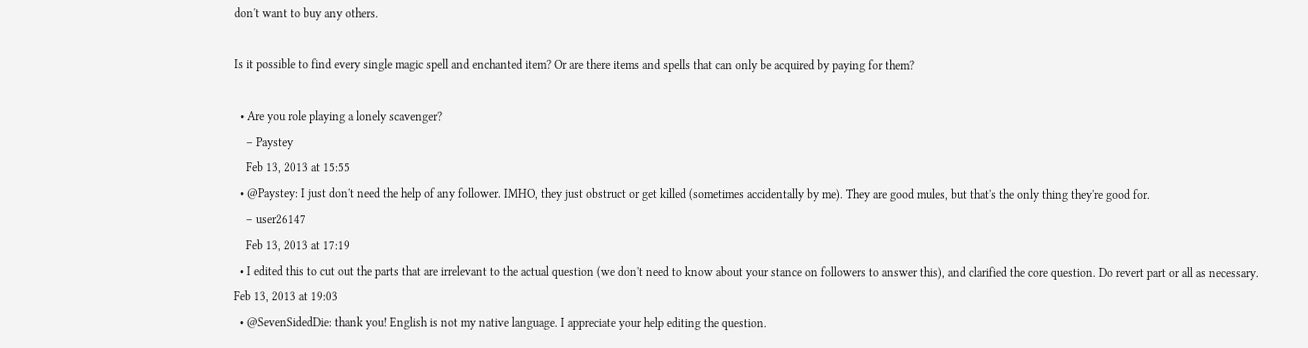don't want to buy any others.

Is it possible to find every single magic spell and enchanted item? Or are there items and spells that can only be acquired by paying for them?

  • Are you role playing a lonely scavenger?
    – Paystey
    Feb 13, 2013 at 15:55
  • @Paystey: I just don't need the help of any follower. IMHO, they just obstruct or get killed (sometimes accidentally by me). They are good mules, but that's the only thing they're good for.
    – user26147
    Feb 13, 2013 at 17:19
  • I edited this to cut out the parts that are irrelevant to the actual question (we don't need to know about your stance on followers to answer this), and clarified the core question. Do revert part or all as necessary. Feb 13, 2013 at 19:03
  • @SevenSidedDie: thank you! English is not my native language. I appreciate your help editing the question.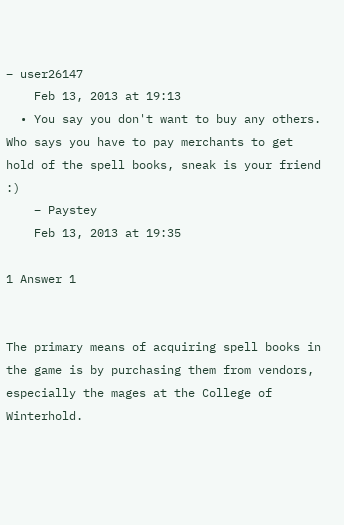– user26147
    Feb 13, 2013 at 19:13
  • You say you don't want to buy any others. Who says you have to pay merchants to get hold of the spell books, sneak is your friend :)
    – Paystey
    Feb 13, 2013 at 19:35

1 Answer 1


The primary means of acquiring spell books in the game is by purchasing them from vendors, especially the mages at the College of Winterhold.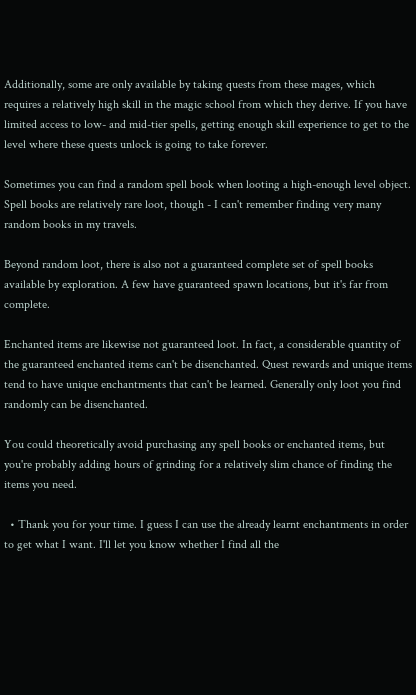Additionally, some are only available by taking quests from these mages, which requires a relatively high skill in the magic school from which they derive. If you have limited access to low- and mid-tier spells, getting enough skill experience to get to the level where these quests unlock is going to take forever.

Sometimes you can find a random spell book when looting a high-enough level object. Spell books are relatively rare loot, though - I can't remember finding very many random books in my travels.

Beyond random loot, there is also not a guaranteed complete set of spell books available by exploration. A few have guaranteed spawn locations, but it's far from complete.

Enchanted items are likewise not guaranteed loot. In fact, a considerable quantity of the guaranteed enchanted items can't be disenchanted. Quest rewards and unique items tend to have unique enchantments that can't be learned. Generally only loot you find randomly can be disenchanted.

You could theoretically avoid purchasing any spell books or enchanted items, but you're probably adding hours of grinding for a relatively slim chance of finding the items you need.

  • Thank you for your time. I guess I can use the already learnt enchantments in order to get what I want. I'll let you know whether I find all the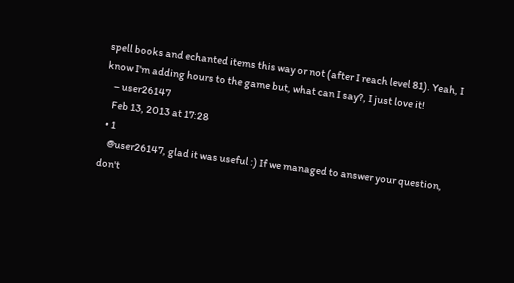spell books and echanted items this way or not (after I reach level 81). Yeah, I know I'm adding hours to the game but, what can I say?, I just love it!
    – user26147
    Feb 13, 2013 at 17:28
  • 1
    @user26147, glad it was useful :) If we managed to answer your question, don't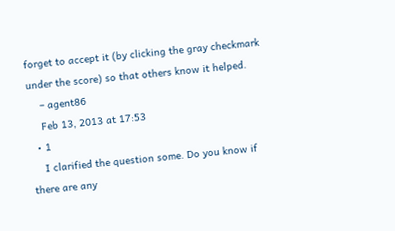forget to accept it (by clicking the gray checkmark under the score) so that others know it helped.
    – agent86
    Feb 13, 2013 at 17:53
  • 1
    I clarified the question some. Do you know if there are any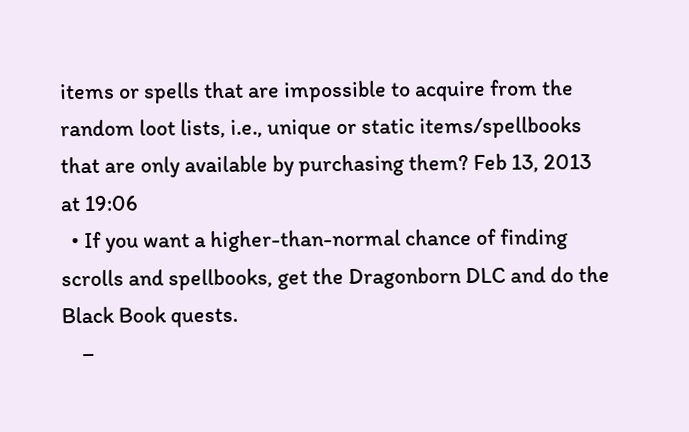items or spells that are impossible to acquire from the random loot lists, i.e., unique or static items/spellbooks that are only available by purchasing them? Feb 13, 2013 at 19:06
  • If you want a higher-than-normal chance of finding scrolls and spellbooks, get the Dragonborn DLC and do the Black Book quests.
    –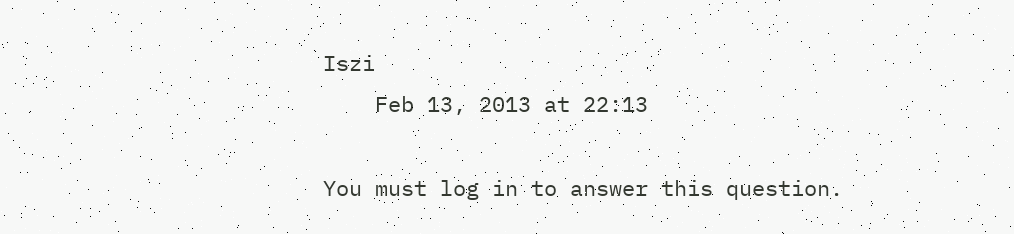Iszi
    Feb 13, 2013 at 22:13

You must log in to answer this question.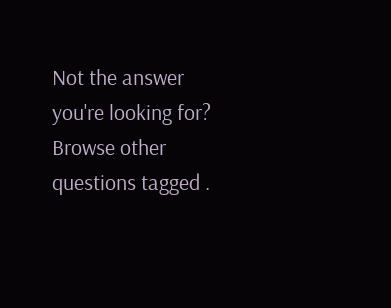Not the answer you're looking for? Browse other questions tagged .